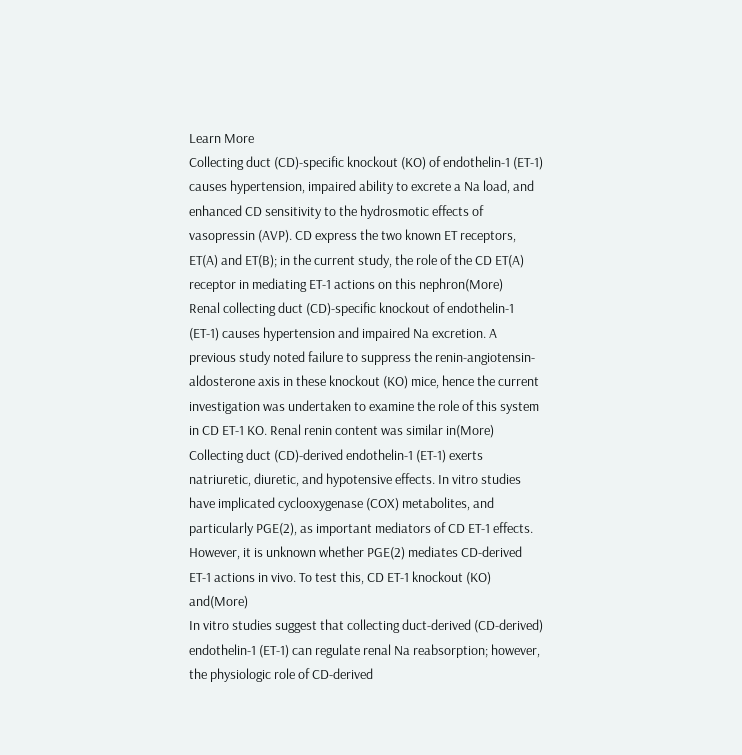Learn More
Collecting duct (CD)-specific knockout (KO) of endothelin-1 (ET-1) causes hypertension, impaired ability to excrete a Na load, and enhanced CD sensitivity to the hydrosmotic effects of vasopressin (AVP). CD express the two known ET receptors, ET(A) and ET(B); in the current study, the role of the CD ET(A) receptor in mediating ET-1 actions on this nephron(More)
Renal collecting duct (CD)-specific knockout of endothelin-1 (ET-1) causes hypertension and impaired Na excretion. A previous study noted failure to suppress the renin-angiotensin-aldosterone axis in these knockout (KO) mice, hence the current investigation was undertaken to examine the role of this system in CD ET-1 KO. Renal renin content was similar in(More)
Collecting duct (CD)-derived endothelin-1 (ET-1) exerts natriuretic, diuretic, and hypotensive effects. In vitro studies have implicated cyclooxygenase (COX) metabolites, and particularly PGE(2), as important mediators of CD ET-1 effects. However, it is unknown whether PGE(2) mediates CD-derived ET-1 actions in vivo. To test this, CD ET-1 knockout (KO) and(More)
In vitro studies suggest that collecting duct-derived (CD-derived) endothelin-1 (ET-1) can regulate renal Na reabsorption; however, the physiologic role of CD-derived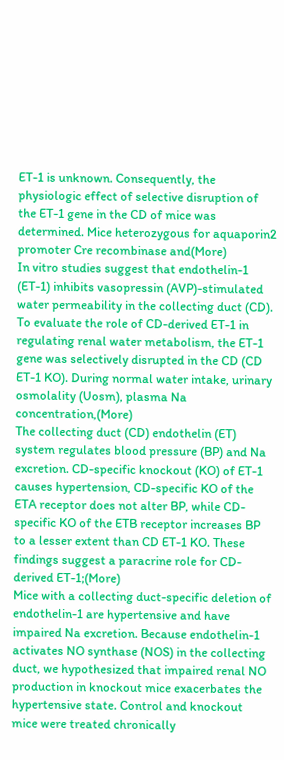ET-1 is unknown. Consequently, the physiologic effect of selective disruption of the ET-1 gene in the CD of mice was determined. Mice heterozygous for aquaporin2 promoter Cre recombinase and(More)
In vitro studies suggest that endothelin-1 (ET-1) inhibits vasopressin (AVP)-stimulated water permeability in the collecting duct (CD). To evaluate the role of CD-derived ET-1 in regulating renal water metabolism, the ET-1 gene was selectively disrupted in the CD (CD ET-1 KO). During normal water intake, urinary osmolality (Uosm), plasma Na concentration,(More)
The collecting duct (CD) endothelin (ET) system regulates blood pressure (BP) and Na excretion. CD-specific knockout (KO) of ET-1 causes hypertension, CD-specific KO of the ETA receptor does not alter BP, while CD-specific KO of the ETB receptor increases BP to a lesser extent than CD ET-1 KO. These findings suggest a paracrine role for CD-derived ET-1;(More)
Mice with a collecting duct-specific deletion of endothelin-1 are hypertensive and have impaired Na excretion. Because endothelin-1 activates NO synthase (NOS) in the collecting duct, we hypothesized that impaired renal NO production in knockout mice exacerbates the hypertensive state. Control and knockout mice were treated chronically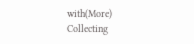with(More)
Collecting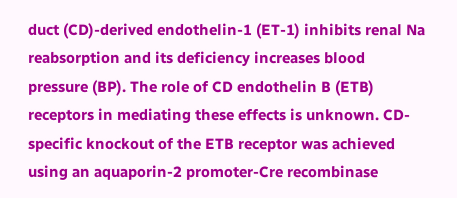duct (CD)-derived endothelin-1 (ET-1) inhibits renal Na reabsorption and its deficiency increases blood pressure (BP). The role of CD endothelin B (ETB) receptors in mediating these effects is unknown. CD-specific knockout of the ETB receptor was achieved using an aquaporin-2 promoter-Cre recombinase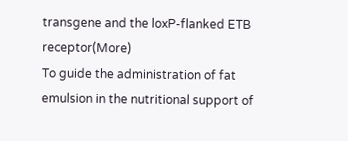transgene and the loxP-flanked ETB receptor(More)
To guide the administration of fat emulsion in the nutritional support of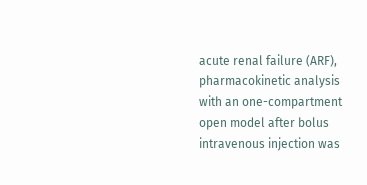acute renal failure (ARF), pharmacokinetic analysis with an one-compartment open model after bolus intravenous injection was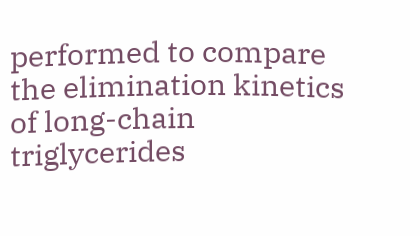performed to compare the elimination kinetics of long-chain triglycerides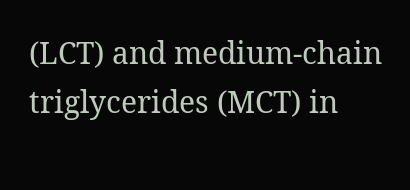(LCT) and medium-chain triglycerides (MCT) in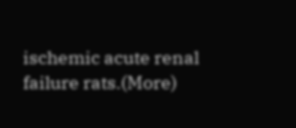ischemic acute renal failure rats.(More)